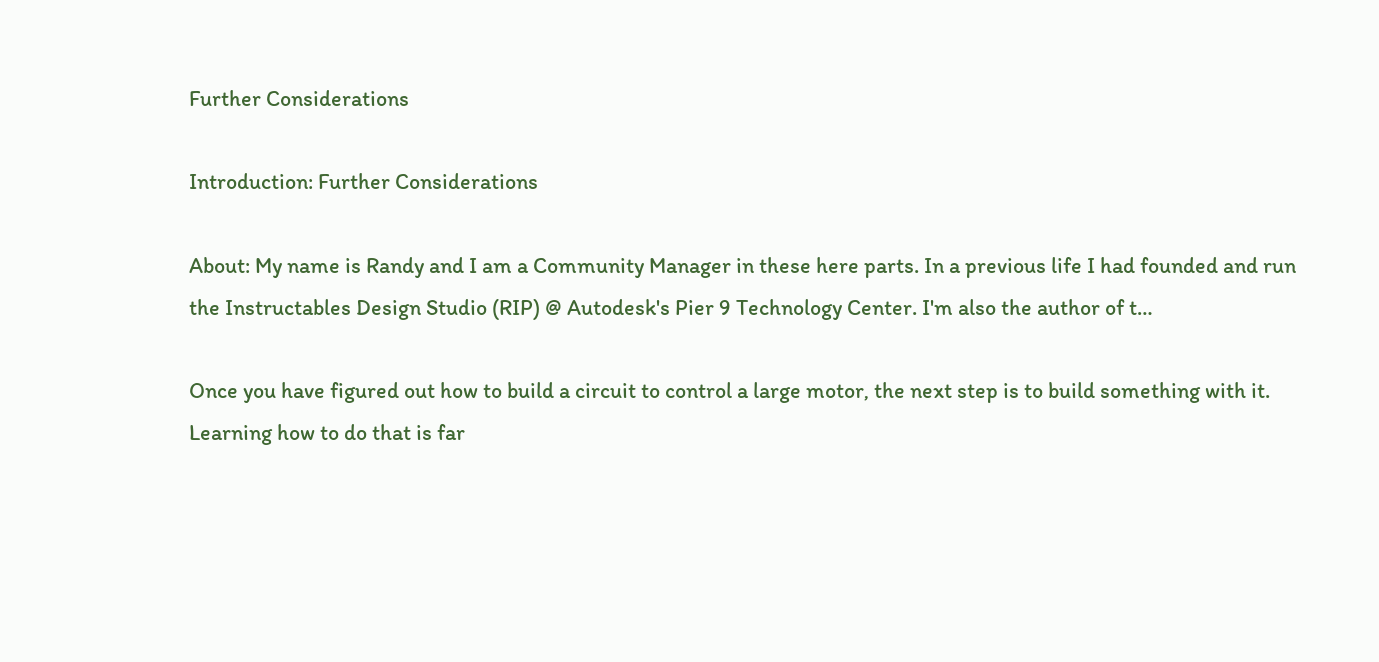Further Considerations

Introduction: Further Considerations

About: My name is Randy and I am a Community Manager in these here parts. In a previous life I had founded and run the Instructables Design Studio (RIP) @ Autodesk's Pier 9 Technology Center. I'm also the author of t…

Once you have figured out how to build a circuit to control a large motor, the next step is to build something with it. Learning how to do that is far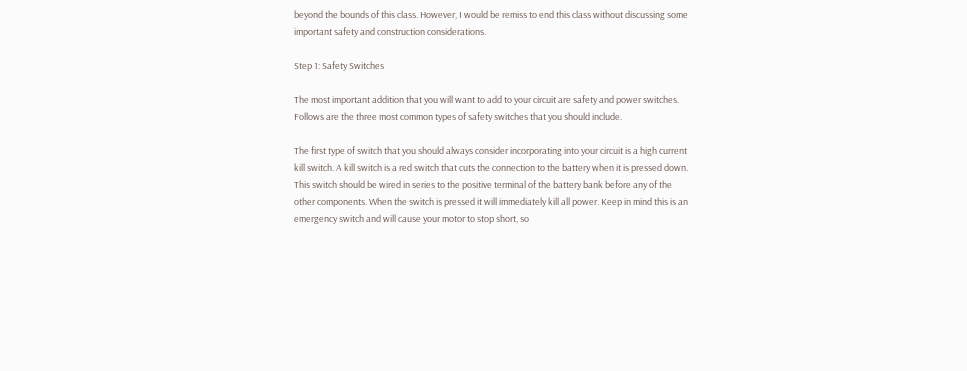beyond the bounds of this class. However, I would be remiss to end this class without discussing some important safety and construction considerations.

Step 1: Safety Switches

The most important addition that you will want to add to your circuit are safety and power switches. Follows are the three most common types of safety switches that you should include.

The first type of switch that you should always consider incorporating into your circuit is a high current kill switch. A kill switch is a red switch that cuts the connection to the battery when it is pressed down. This switch should be wired in series to the positive terminal of the battery bank before any of the other components. When the switch is pressed it will immediately kill all power. Keep in mind this is an emergency switch and will cause your motor to stop short, so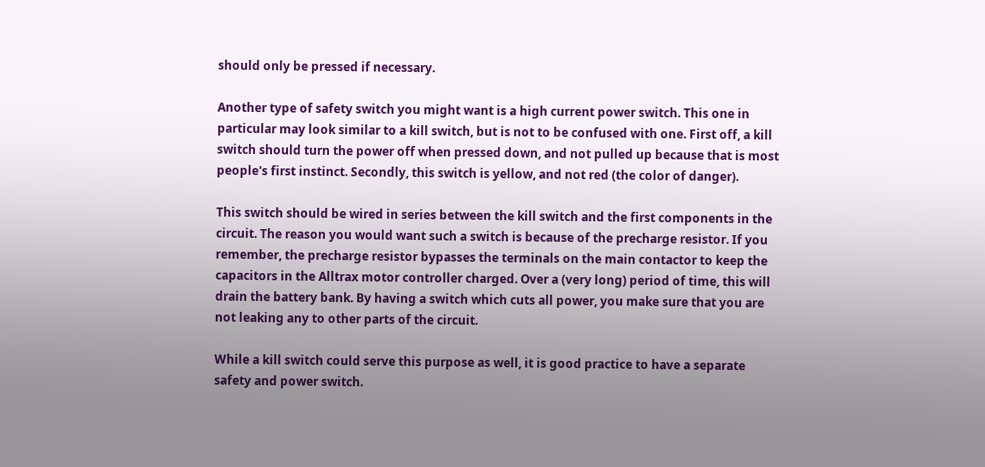should only be pressed if necessary.

Another type of safety switch you might want is a high current power switch. This one in particular may look similar to a kill switch, but is not to be confused with one. First off, a kill switch should turn the power off when pressed down, and not pulled up because that is most people's first instinct. Secondly, this switch is yellow, and not red (the color of danger).

This switch should be wired in series between the kill switch and the first components in the circuit. The reason you would want such a switch is because of the precharge resistor. If you remember, the precharge resistor bypasses the terminals on the main contactor to keep the capacitors in the Alltrax motor controller charged. Over a (very long) period of time, this will drain the battery bank. By having a switch which cuts all power, you make sure that you are not leaking any to other parts of the circuit.

While a kill switch could serve this purpose as well, it is good practice to have a separate safety and power switch.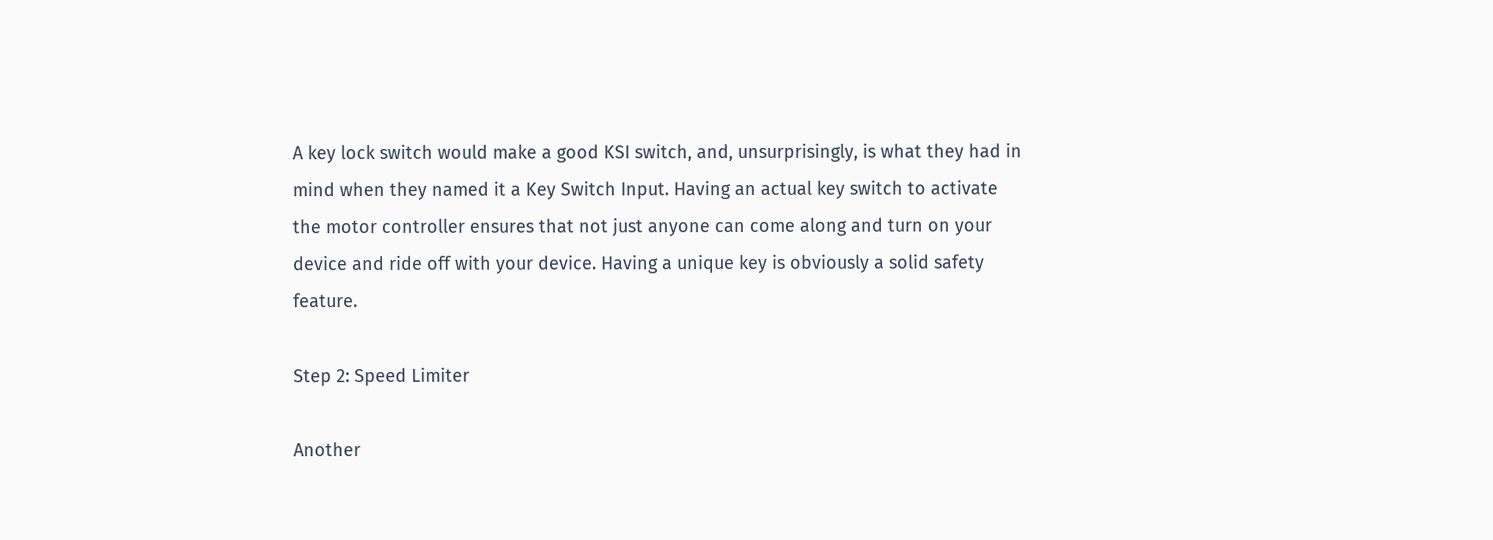A key lock switch would make a good KSI switch, and, unsurprisingly, is what they had in mind when they named it a Key Switch Input. Having an actual key switch to activate the motor controller ensures that not just anyone can come along and turn on your device and ride off with your device. Having a unique key is obviously a solid safety feature.

Step 2: Speed Limiter

Another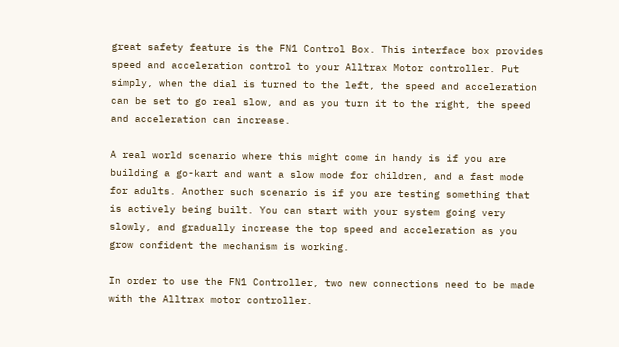great safety feature is the FN1 Control Box. This interface box provides speed and acceleration control to your Alltrax Motor controller. Put simply, when the dial is turned to the left, the speed and acceleration can be set to go real slow, and as you turn it to the right, the speed and acceleration can increase.

A real world scenario where this might come in handy is if you are building a go-kart and want a slow mode for children, and a fast mode for adults. Another such scenario is if you are testing something that is actively being built. You can start with your system going very slowly, and gradually increase the top speed and acceleration as you grow confident the mechanism is working.

In order to use the FN1 Controller, two new connections need to be made with the Alltrax motor controller.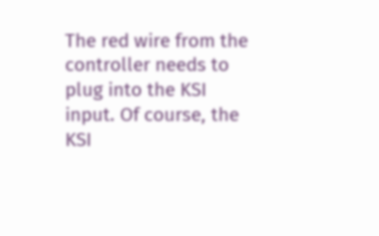The red wire from the controller needs to plug into the KSI input. Of course, the KSI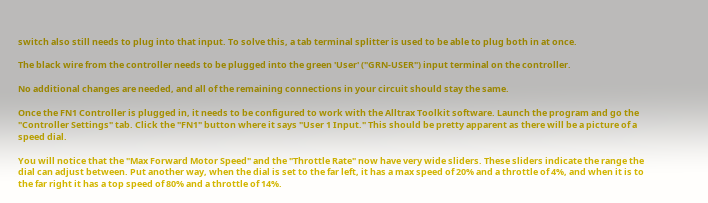switch also still needs to plug into that input. To solve this, a tab terminal splitter is used to be able to plug both in at once.

The black wire from the controller needs to be plugged into the green 'User' ("GRN-USER") input terminal on the controller.

No additional changes are needed, and all of the remaining connections in your circuit should stay the same.

Once the FN1 Controller is plugged in, it needs to be configured to work with the Alltrax Toolkit software. Launch the program and go the "Controller Settings" tab. Click the "FN1" button where it says "User 1 Input." This should be pretty apparent as there will be a picture of a speed dial.

You will notice that the "Max Forward Motor Speed" and the "Throttle Rate" now have very wide sliders. These sliders indicate the range the dial can adjust between. Put another way, when the dial is set to the far left, it has a max speed of 20% and a throttle of 4%, and when it is to the far right it has a top speed of 80% and a throttle of 14%.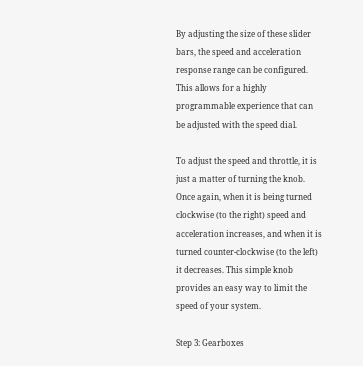By adjusting the size of these slider bars, the speed and acceleration response range can be configured. This allows for a highly programmable experience that can be adjusted with the speed dial.

To adjust the speed and throttle, it is just a matter of turning the knob. Once again, when it is being turned clockwise (to the right) speed and acceleration increases, and when it is turned counter-clockwise (to the left) it decreases. This simple knob provides an easy way to limit the speed of your system.

Step 3: Gearboxes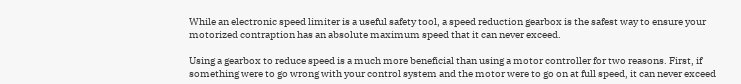While an electronic speed limiter is a useful safety tool, a speed reduction gearbox is the safest way to ensure your motorized contraption has an absolute maximum speed that it can never exceed.

Using a gearbox to reduce speed is a much more beneficial than using a motor controller for two reasons. First, if something were to go wrong with your control system and the motor were to go on at full speed, it can never exceed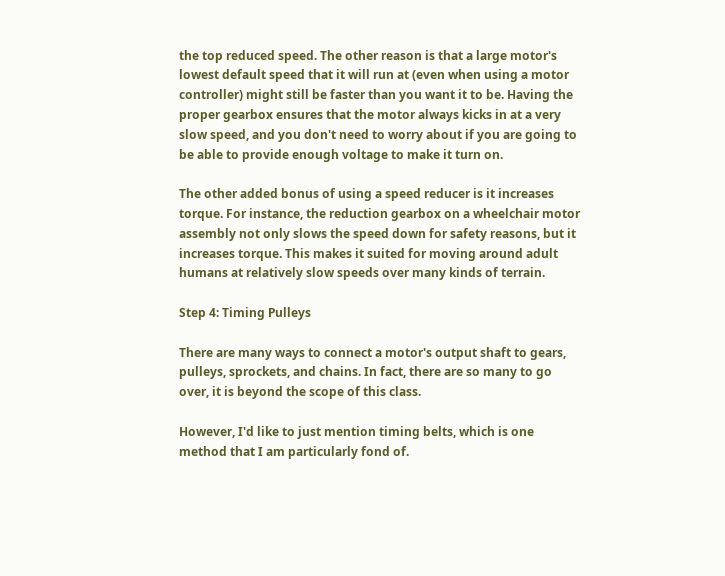the top reduced speed. The other reason is that a large motor's lowest default speed that it will run at (even when using a motor controller) might still be faster than you want it to be. Having the proper gearbox ensures that the motor always kicks in at a very slow speed, and you don't need to worry about if you are going to be able to provide enough voltage to make it turn on.

The other added bonus of using a speed reducer is it increases torque. For instance, the reduction gearbox on a wheelchair motor assembly not only slows the speed down for safety reasons, but it increases torque. This makes it suited for moving around adult humans at relatively slow speeds over many kinds of terrain.

Step 4: Timing Pulleys

There are many ways to connect a motor's output shaft to gears, pulleys, sprockets, and chains. In fact, there are so many to go over, it is beyond the scope of this class.

However, I'd like to just mention timing belts, which is one method that I am particularly fond of.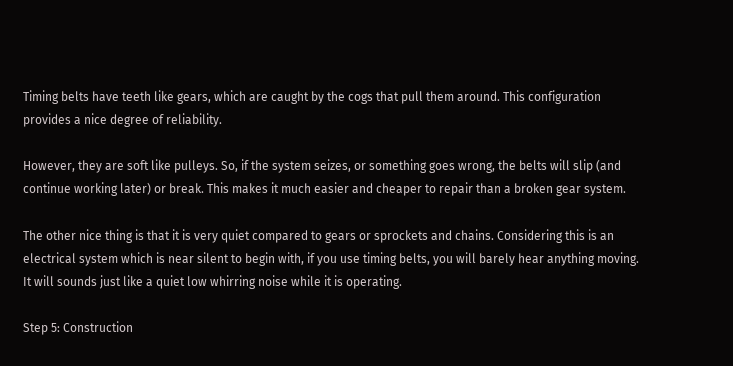Timing belts have teeth like gears, which are caught by the cogs that pull them around. This configuration provides a nice degree of reliability.

However, they are soft like pulleys. So, if the system seizes, or something goes wrong, the belts will slip (and continue working later) or break. This makes it much easier and cheaper to repair than a broken gear system.

The other nice thing is that it is very quiet compared to gears or sprockets and chains. Considering this is an electrical system which is near silent to begin with, if you use timing belts, you will barely hear anything moving. It will sounds just like a quiet low whirring noise while it is operating.

Step 5: Construction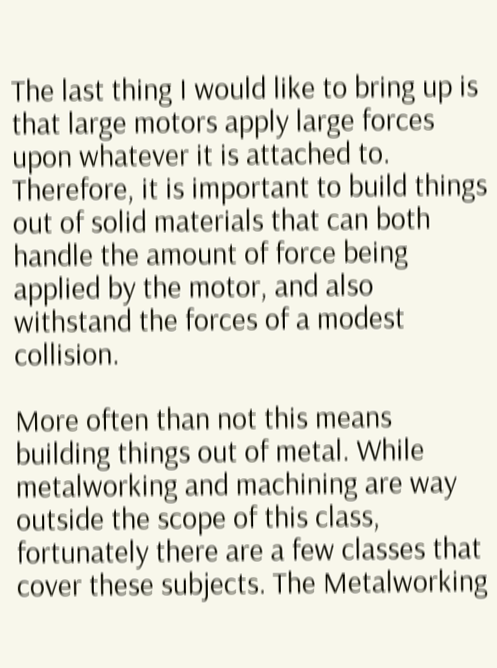The last thing I would like to bring up is that large motors apply large forces upon whatever it is attached to. Therefore, it is important to build things out of solid materials that can both handle the amount of force being applied by the motor, and also withstand the forces of a modest collision.

More often than not this means building things out of metal. While metalworking and machining are way outside the scope of this class, fortunately there are a few classes that cover these subjects. The Metalworking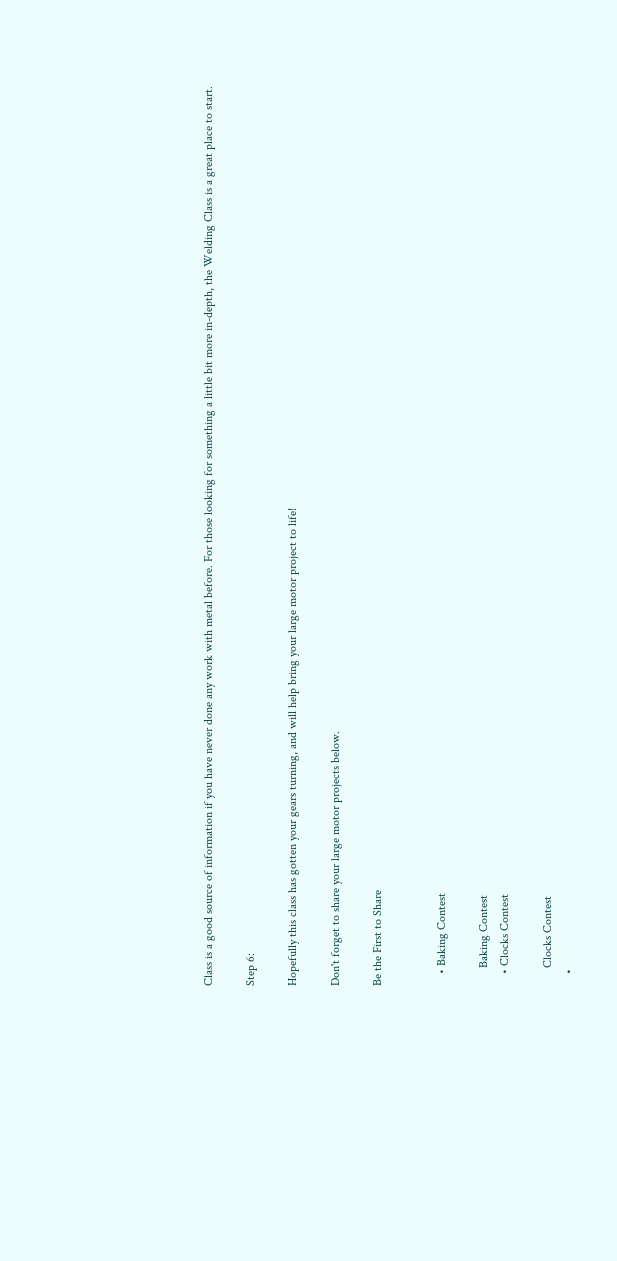Class is a good source of information if you have never done any work with metal before. For those looking for something a little bit more in-depth, the Welding Class is a great place to start.

Step 6:

Hopefully this class has gotten your gears turning, and will help bring your large motor project to life!

Don't forget to share your large motor projects below.

Be the First to Share


    • Baking Contest

      Baking Contest
    • Clocks Contest

      Clocks Contest
    •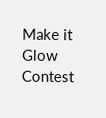Make it Glow Contest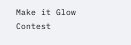Make it Glow Contest